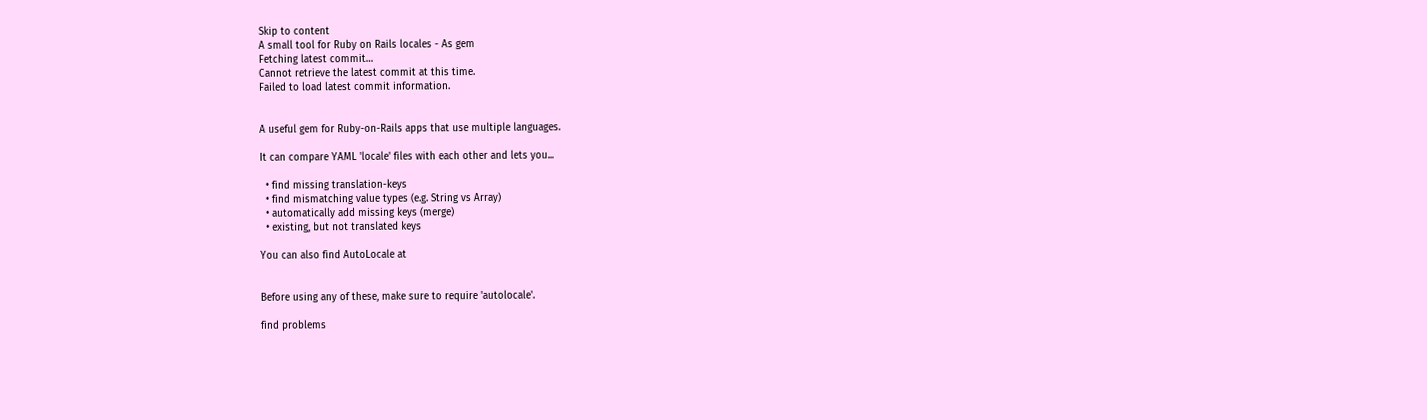Skip to content
A small tool for Ruby on Rails locales - As gem
Fetching latest commit…
Cannot retrieve the latest commit at this time.
Failed to load latest commit information.


A useful gem for Ruby-on-Rails apps that use multiple languages.

It can compare YAML 'locale' files with each other and lets you...

  • find missing translation-keys
  • find mismatching value types (e.g. String vs Array)
  • automatically add missing keys (merge)
  • existing, but not translated keys

You can also find AutoLocale at


Before using any of these, make sure to require 'autolocale'.

find problems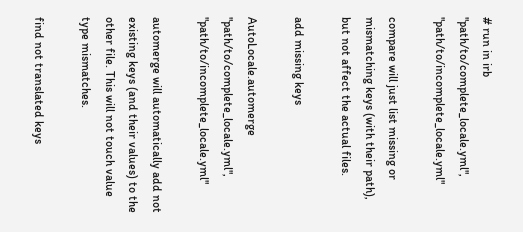# run in irb "path/to/complete_locale.yml", "path/to/incomplete_locale.yml"

compare will just list missing or mismatching keys (with their path), but not affect the actual files.

add missing keys

AutoLocale.automerge "path/to/complete_locale.yml", "path/to/incomplete_locale.yml"

automerge will automatically add not existing keys (and their values) to the other file. This will not touch value type mismatches.

find not translated keys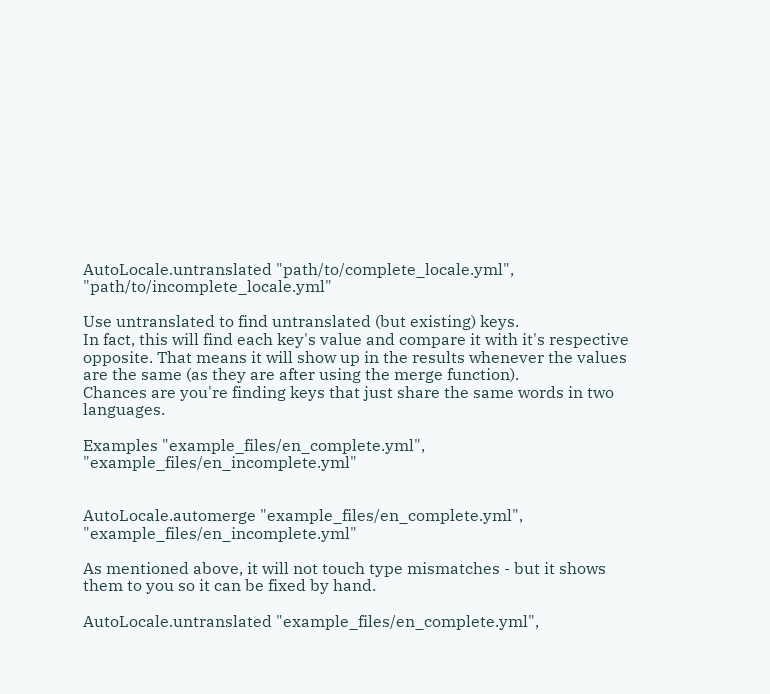AutoLocale.untranslated "path/to/complete_locale.yml", "path/to/incomplete_locale.yml"

Use untranslated to find untranslated (but existing) keys.
In fact, this will find each key's value and compare it with it's respective opposite. That means it will show up in the results whenever the values are the same (as they are after using the merge function).
Chances are you're finding keys that just share the same words in two languages.

Examples "example_files/en_complete.yml", "example_files/en_incomplete.yml"


AutoLocale.automerge "example_files/en_complete.yml", "example_files/en_incomplete.yml"

As mentioned above, it will not touch type mismatches - but it shows them to you so it can be fixed by hand.

AutoLocale.untranslated "example_files/en_complete.yml",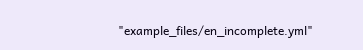"example_files/en_incomplete.yml"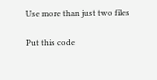Use more than just two files

Put this code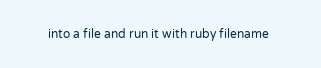into a file and run it with ruby filename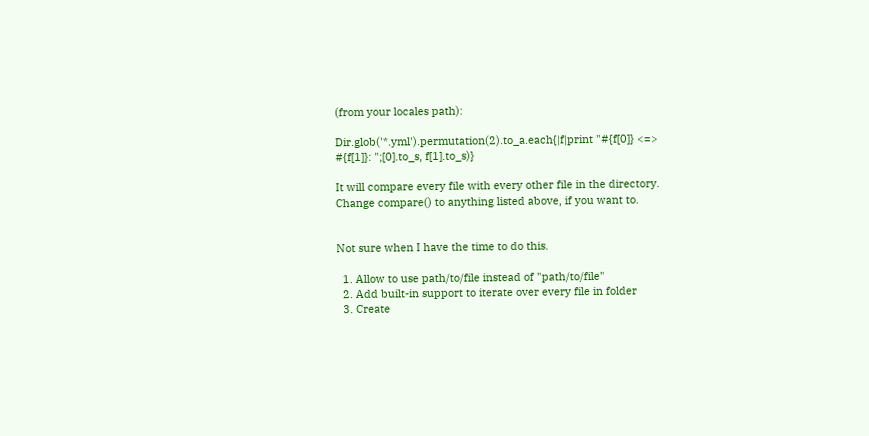(from your locales path):

Dir.glob('*.yml').permutation(2).to_a.each{|f|print "#{f[0]} <=> #{f[1]}: ";[0].to_s, f[1].to_s)}

It will compare every file with every other file in the directory.
Change compare() to anything listed above, if you want to.


Not sure when I have the time to do this.

  1. Allow to use path/to/file instead of "path/to/file"
  2. Add built-in support to iterate over every file in folder
  3. Create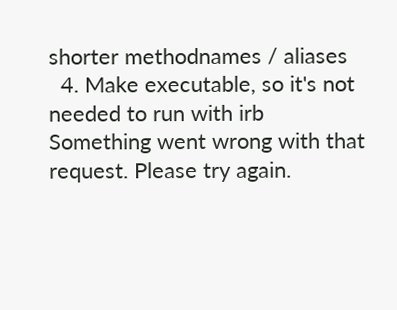shorter methodnames / aliases
  4. Make executable, so it's not needed to run with irb
Something went wrong with that request. Please try again.